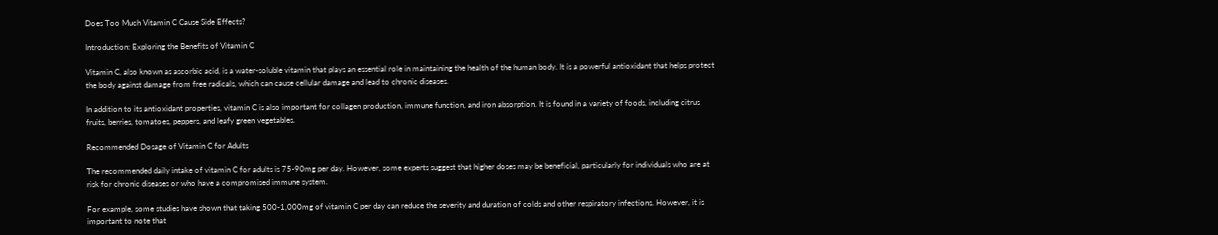Does Too Much Vitamin C Cause Side Effects?

Introduction: Exploring the Benefits of Vitamin C

Vitamin C, also known as ascorbic acid, is a water-soluble vitamin that plays an essential role in maintaining the health of the human body. It is a powerful antioxidant that helps protect the body against damage from free radicals, which can cause cellular damage and lead to chronic diseases.

In addition to its antioxidant properties, vitamin C is also important for collagen production, immune function, and iron absorption. It is found in a variety of foods, including citrus fruits, berries, tomatoes, peppers, and leafy green vegetables.

Recommended Dosage of Vitamin C for Adults

The recommended daily intake of vitamin C for adults is 75-90mg per day. However, some experts suggest that higher doses may be beneficial, particularly for individuals who are at risk for chronic diseases or who have a compromised immune system.

For example, some studies have shown that taking 500-1,000mg of vitamin C per day can reduce the severity and duration of colds and other respiratory infections. However, it is important to note that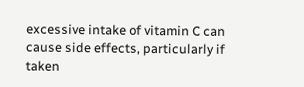excessive intake of vitamin C can cause side effects, particularly if taken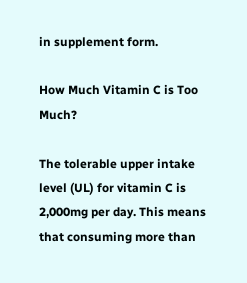in supplement form.

How Much Vitamin C is Too Much?

The tolerable upper intake level (UL) for vitamin C is 2,000mg per day. This means that consuming more than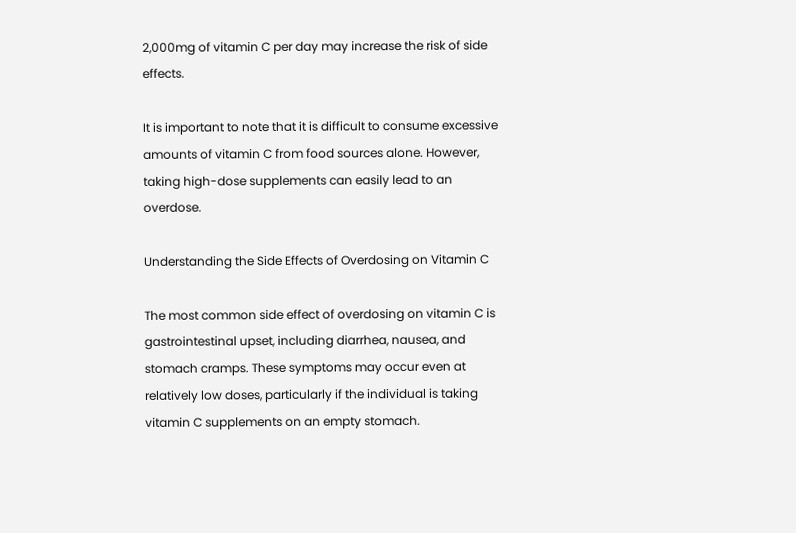2,000mg of vitamin C per day may increase the risk of side effects.

It is important to note that it is difficult to consume excessive amounts of vitamin C from food sources alone. However, taking high-dose supplements can easily lead to an overdose.

Understanding the Side Effects of Overdosing on Vitamin C

The most common side effect of overdosing on vitamin C is gastrointestinal upset, including diarrhea, nausea, and stomach cramps. These symptoms may occur even at relatively low doses, particularly if the individual is taking vitamin C supplements on an empty stomach.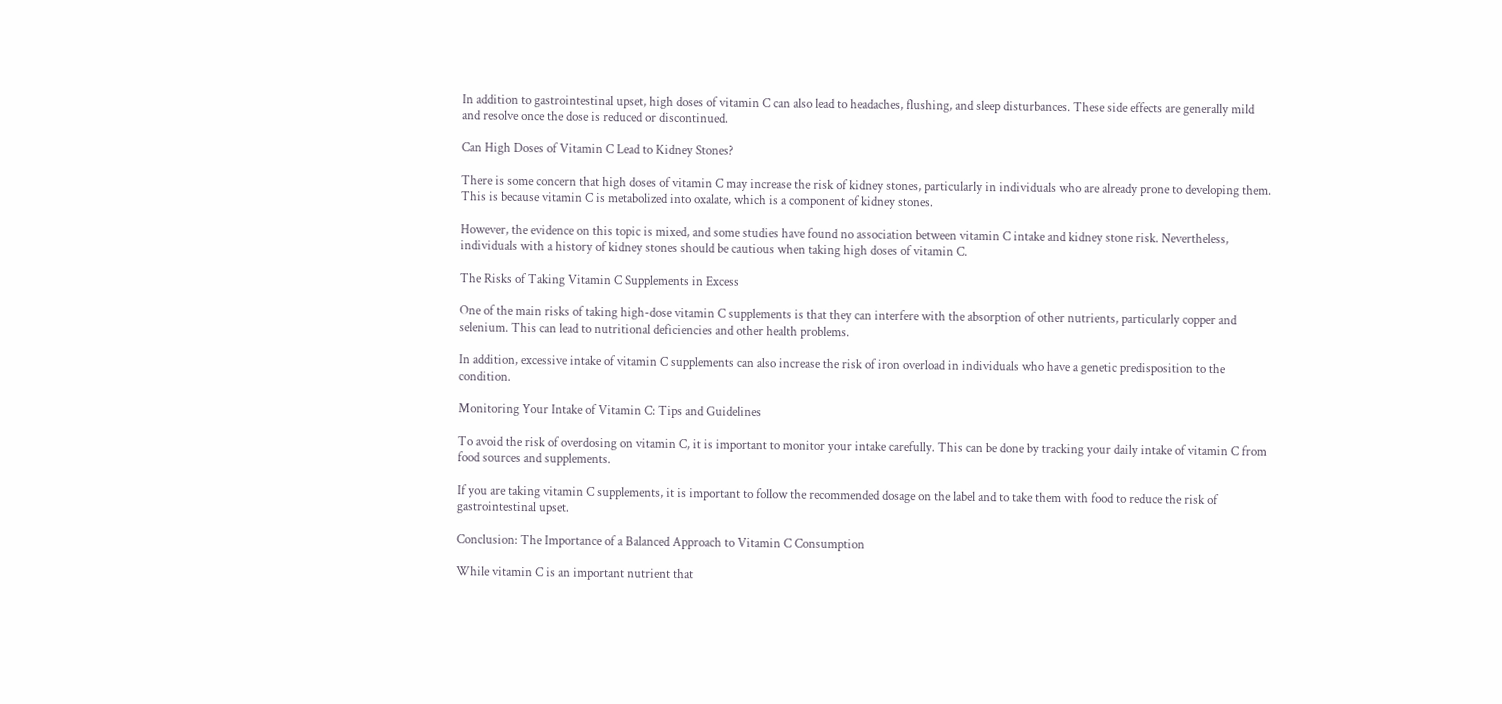In addition to gastrointestinal upset, high doses of vitamin C can also lead to headaches, flushing, and sleep disturbances. These side effects are generally mild and resolve once the dose is reduced or discontinued.

Can High Doses of Vitamin C Lead to Kidney Stones?

There is some concern that high doses of vitamin C may increase the risk of kidney stones, particularly in individuals who are already prone to developing them. This is because vitamin C is metabolized into oxalate, which is a component of kidney stones.

However, the evidence on this topic is mixed, and some studies have found no association between vitamin C intake and kidney stone risk. Nevertheless, individuals with a history of kidney stones should be cautious when taking high doses of vitamin C.

The Risks of Taking Vitamin C Supplements in Excess

One of the main risks of taking high-dose vitamin C supplements is that they can interfere with the absorption of other nutrients, particularly copper and selenium. This can lead to nutritional deficiencies and other health problems.

In addition, excessive intake of vitamin C supplements can also increase the risk of iron overload in individuals who have a genetic predisposition to the condition.

Monitoring Your Intake of Vitamin C: Tips and Guidelines

To avoid the risk of overdosing on vitamin C, it is important to monitor your intake carefully. This can be done by tracking your daily intake of vitamin C from food sources and supplements.

If you are taking vitamin C supplements, it is important to follow the recommended dosage on the label and to take them with food to reduce the risk of gastrointestinal upset.

Conclusion: The Importance of a Balanced Approach to Vitamin C Consumption

While vitamin C is an important nutrient that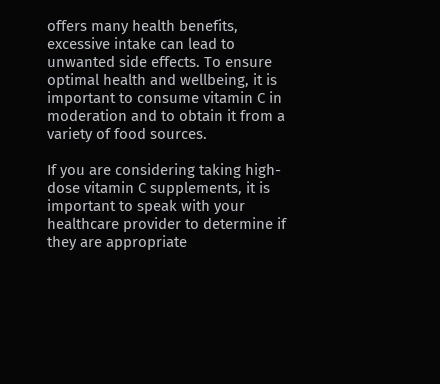offers many health benefits, excessive intake can lead to unwanted side effects. To ensure optimal health and wellbeing, it is important to consume vitamin C in moderation and to obtain it from a variety of food sources.

If you are considering taking high-dose vitamin C supplements, it is important to speak with your healthcare provider to determine if they are appropriate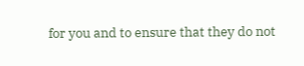for you and to ensure that they do not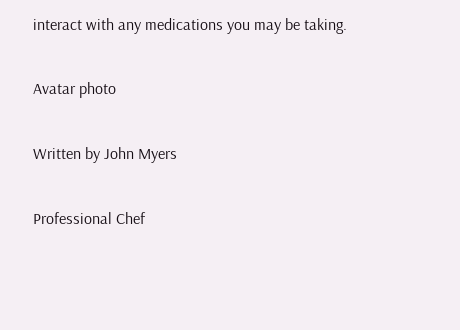interact with any medications you may be taking.

Avatar photo

Written by John Myers

Professional Chef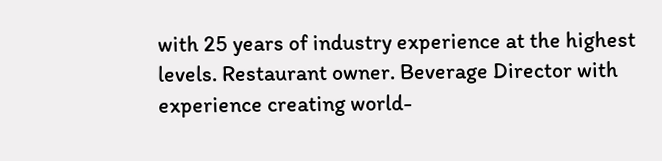with 25 years of industry experience at the highest levels. Restaurant owner. Beverage Director with experience creating world-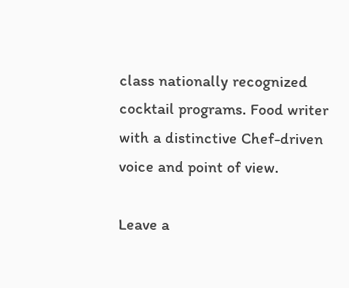class nationally recognized cocktail programs. Food writer with a distinctive Chef-driven voice and point of view.

Leave a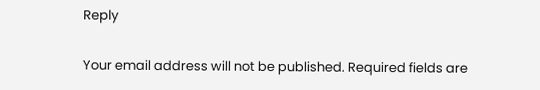Reply

Your email address will not be published. Required fields are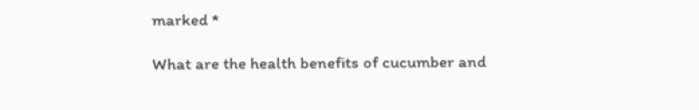marked *

What are the health benefits of cucumber and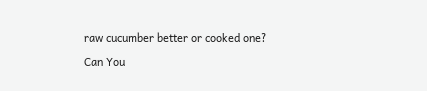raw cucumber better or cooked one?

Can You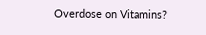Overdose on Vitamins?